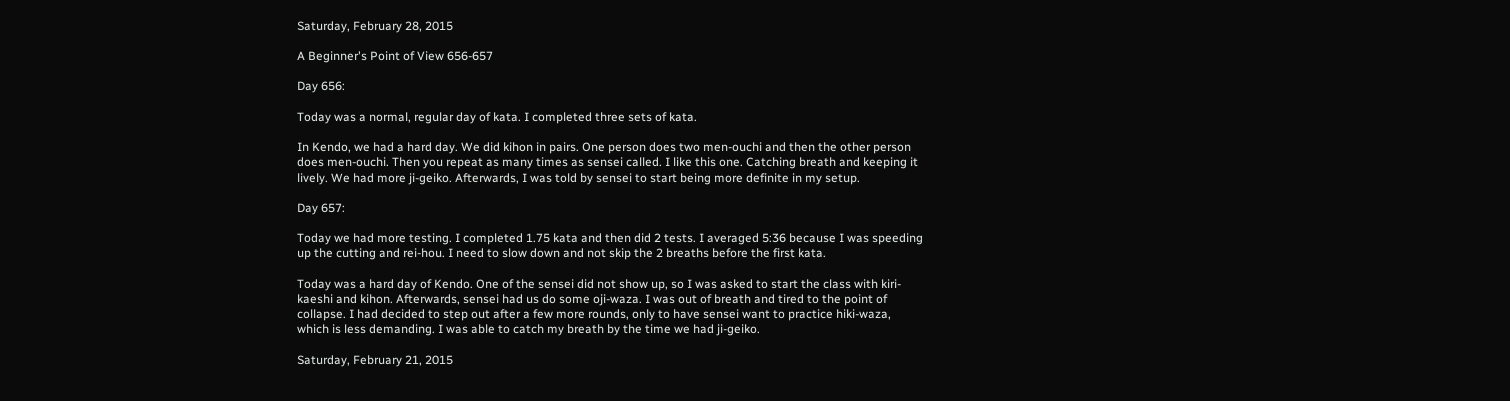Saturday, February 28, 2015

A Beginner's Point of View 656-657

Day 656:

Today was a normal, regular day of kata. I completed three sets of kata.

In Kendo, we had a hard day. We did kihon in pairs. One person does two men-ouchi and then the other person does men-ouchi. Then you repeat as many times as sensei called. I like this one. Catching breath and keeping it lively. We had more ji-geiko. Afterwards, I was told by sensei to start being more definite in my setup.

Day 657:

Today we had more testing. I completed 1.75 kata and then did 2 tests. I averaged 5:36 because I was speeding up the cutting and rei-hou. I need to slow down and not skip the 2 breaths before the first kata.

Today was a hard day of Kendo. One of the sensei did not show up, so I was asked to start the class with kiri-kaeshi and kihon. Afterwards, sensei had us do some oji-waza. I was out of breath and tired to the point of collapse. I had decided to step out after a few more rounds, only to have sensei want to practice hiki-waza, which is less demanding. I was able to catch my breath by the time we had ji-geiko.

Saturday, February 21, 2015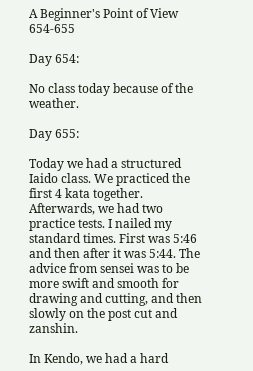A Beginner's Point of View 654-655

Day 654:

No class today because of the weather.

Day 655:

Today we had a structured Iaido class. We practiced the first 4 kata together. Afterwards, we had two practice tests. I nailed my standard times. First was 5:46 and then after it was 5:44. The advice from sensei was to be more swift and smooth for drawing and cutting, and then slowly on the post cut and zanshin.

In Kendo, we had a hard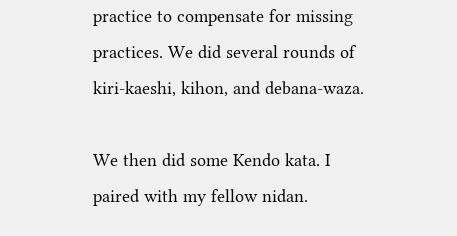practice to compensate for missing practices. We did several rounds of kiri-kaeshi, kihon, and debana-waza.

We then did some Kendo kata. I paired with my fellow nidan.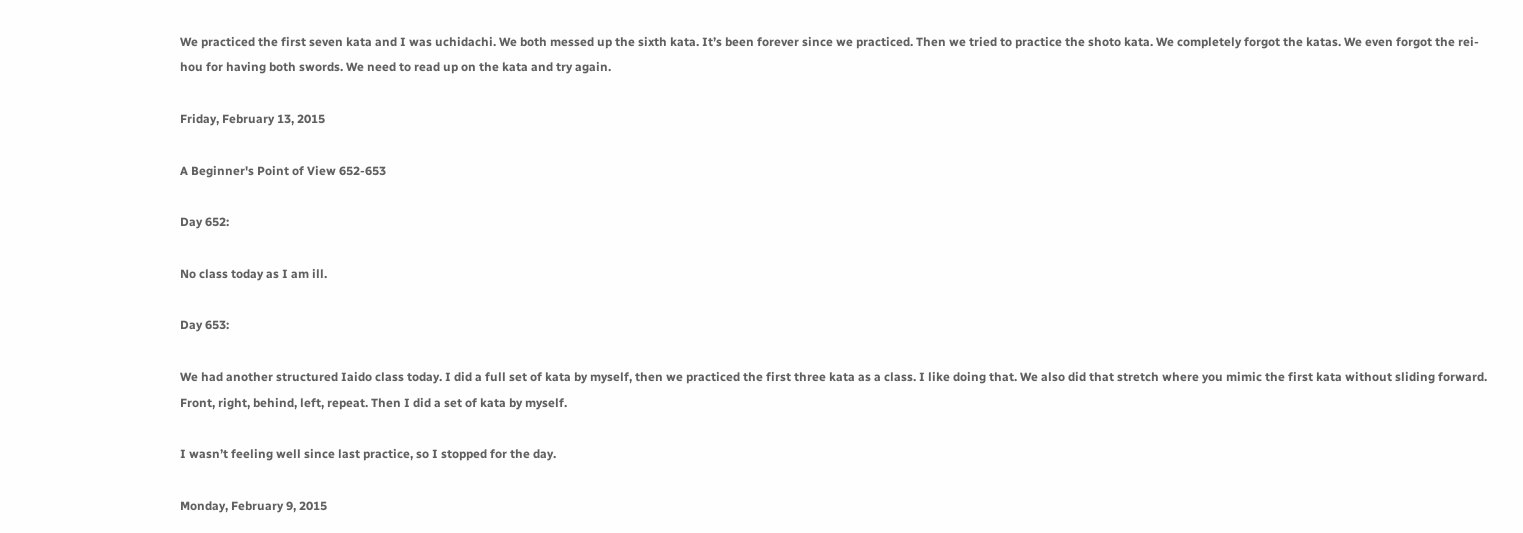We practiced the first seven kata and I was uchidachi. We both messed up the sixth kata. It’s been forever since we practiced. Then we tried to practice the shoto kata. We completely forgot the katas. We even forgot the rei-hou for having both swords. We need to read up on the kata and try again.

Friday, February 13, 2015

A Beginner's Point of View 652-653

Day 652:

No class today as I am ill.

Day 653:

We had another structured Iaido class today. I did a full set of kata by myself, then we practiced the first three kata as a class. I like doing that. We also did that stretch where you mimic the first kata without sliding forward. Front, right, behind, left, repeat. Then I did a set of kata by myself.

I wasn’t feeling well since last practice, so I stopped for the day.

Monday, February 9, 2015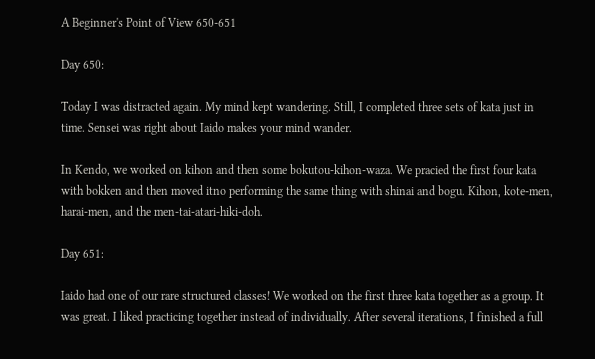A Beginner's Point of View 650-651

Day 650:

Today I was distracted again. My mind kept wandering. Still, I completed three sets of kata just in time. Sensei was right about Iaido makes your mind wander.

In Kendo, we worked on kihon and then some bokutou-kihon-waza. We pracied the first four kata with bokken and then moved itno performing the same thing with shinai and bogu. Kihon, kote-men, harai-men, and the men-tai-atari-hiki-doh.

Day 651:

Iaido had one of our rare structured classes! We worked on the first three kata together as a group. It was great. I liked practicing together instead of individually. After several iterations, I finished a full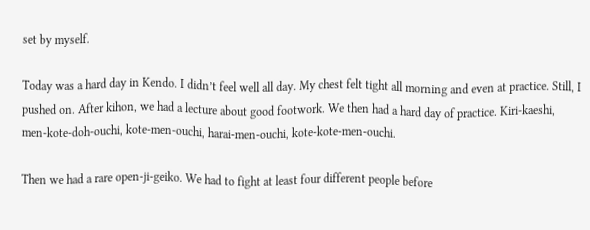set by myself.

Today was a hard day in Kendo. I didn’t feel well all day. My chest felt tight all morning and even at practice. Still, I pushed on. After kihon, we had a lecture about good footwork. We then had a hard day of practice. Kiri-kaeshi, men-kote-doh-ouchi, kote-men-ouchi, harai-men-ouchi, kote-kote-men-ouchi.

Then we had a rare open-ji-geiko. We had to fight at least four different people before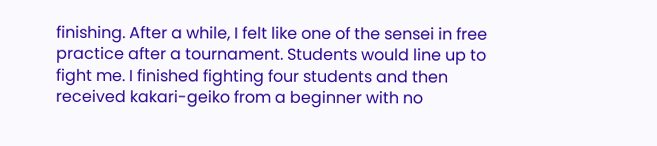finishing. After a while, I felt like one of the sensei in free practice after a tournament. Students would line up to fight me. I finished fighting four students and then received kakari-geiko from a beginner with no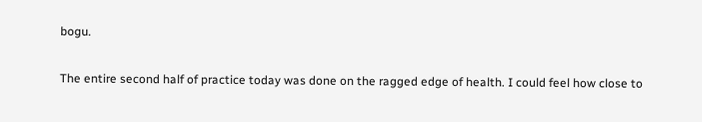bogu.

The entire second half of practice today was done on the ragged edge of health. I could feel how close to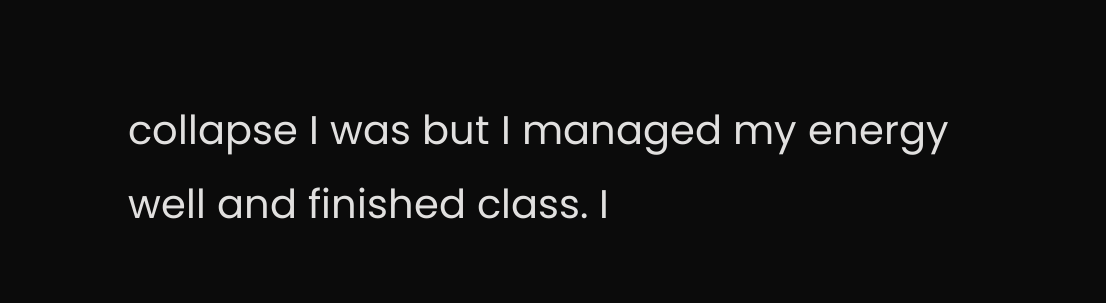collapse I was but I managed my energy well and finished class. I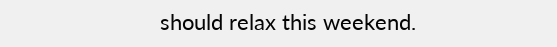should relax this weekend.